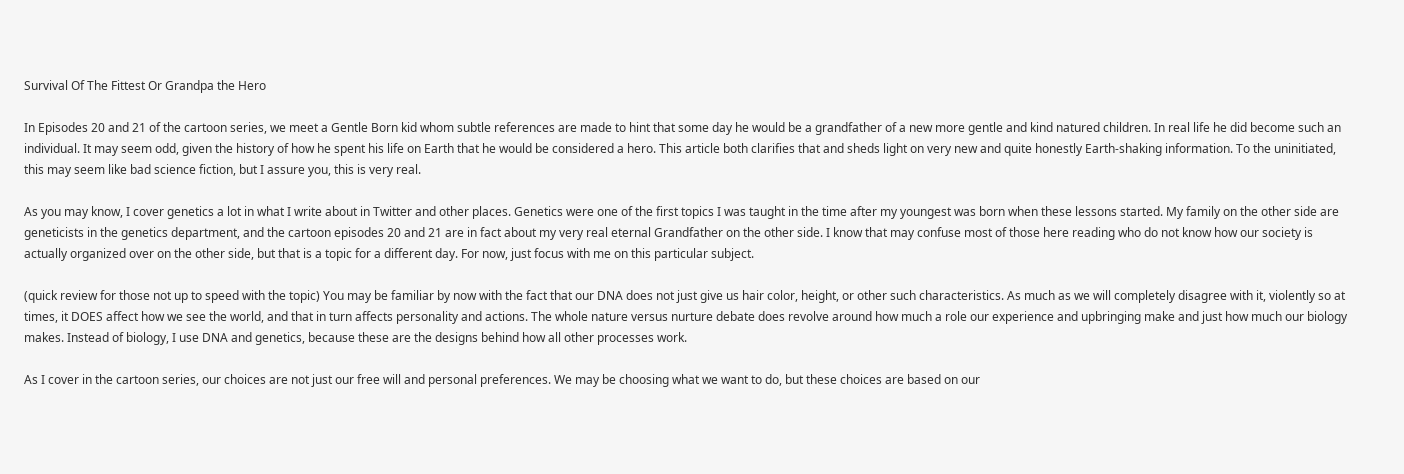Survival Of The Fittest Or Grandpa the Hero

In Episodes 20 and 21 of the cartoon series, we meet a Gentle Born kid whom subtle references are made to hint that some day he would be a grandfather of a new more gentle and kind natured children. In real life he did become such an individual. It may seem odd, given the history of how he spent his life on Earth that he would be considered a hero. This article both clarifies that and sheds light on very new and quite honestly Earth-shaking information. To the uninitiated, this may seem like bad science fiction, but I assure you, this is very real.

As you may know, I cover genetics a lot in what I write about in Twitter and other places. Genetics were one of the first topics I was taught in the time after my youngest was born when these lessons started. My family on the other side are geneticists in the genetics department, and the cartoon episodes 20 and 21 are in fact about my very real eternal Grandfather on the other side. I know that may confuse most of those here reading who do not know how our society is actually organized over on the other side, but that is a topic for a different day. For now, just focus with me on this particular subject.

(quick review for those not up to speed with the topic) You may be familiar by now with the fact that our DNA does not just give us hair color, height, or other such characteristics. As much as we will completely disagree with it, violently so at times, it DOES affect how we see the world, and that in turn affects personality and actions. The whole nature versus nurture debate does revolve around how much a role our experience and upbringing make and just how much our biology makes. Instead of biology, I use DNA and genetics, because these are the designs behind how all other processes work.

As I cover in the cartoon series, our choices are not just our free will and personal preferences. We may be choosing what we want to do, but these choices are based on our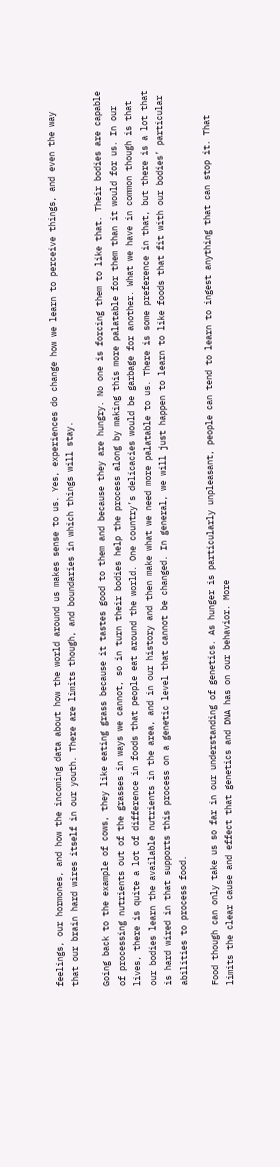feelings, our hormones, and how the incoming data about how the world around us makes sense to us. Yes, experiences do change how we learn to perceive things, and even the way that our brain hard wires itself in our youth. There are limits though, and boundaries in which things will stay.

Going back to the example of cows, they like eating grass because it tastes good to them and because they are hungry. No one is forcing them to like that. Their bodies are capable of processing nutrients out of the grasses in ways we cannot, so in turn their bodies help the process along by making this more palatable for them than it would for us. In our lives, there is quite a lot of difference in foods that people eat around the world. One country’s delicacies would be garbage for another. What we have in common though is that our bodies learn the available nutrients in the area, and in our history and then make what we need more palatable to us. There is some preference in that, but there is a lot that is hard wired in that supports this process on a genetic level that cannot be changed. In general, we will just happen to learn to like foods that fit with our bodies’ particular abilities to process food.

Food though can only take us so far in our understanding of genetics. As hunger is particularly unpleasant, people can tend to learn to ingest anything that can stop it. That limits the clear cause and effect that genetics and DNA has on our behavior. More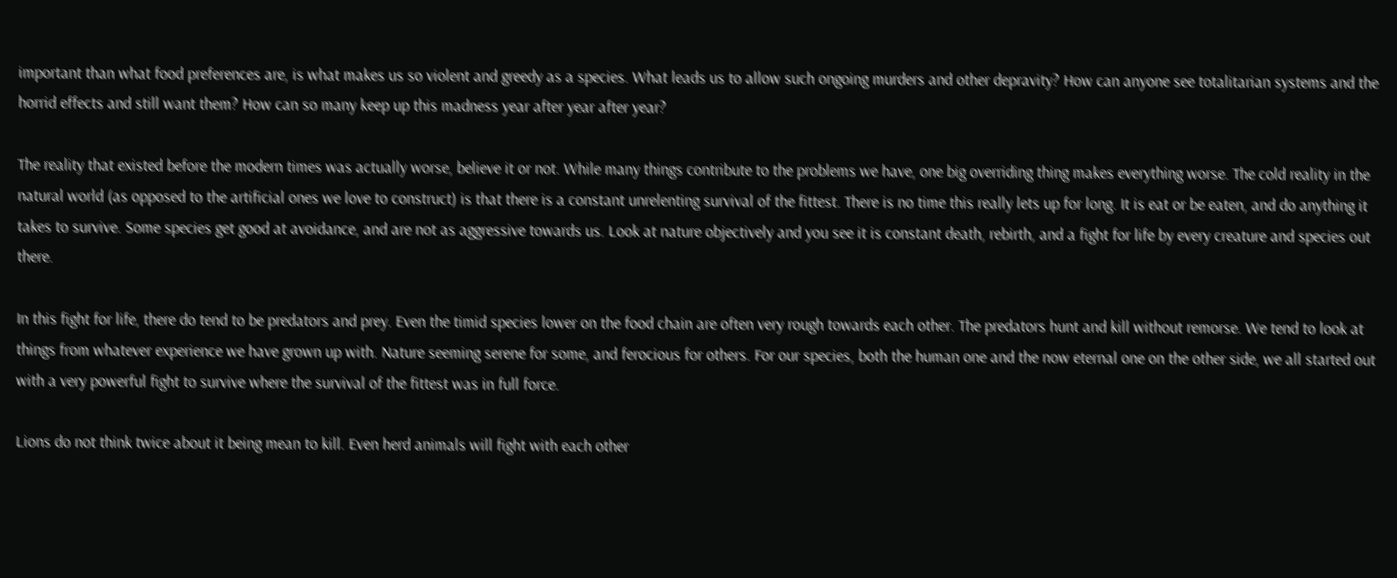important than what food preferences are, is what makes us so violent and greedy as a species. What leads us to allow such ongoing murders and other depravity? How can anyone see totalitarian systems and the horrid effects and still want them? How can so many keep up this madness year after year after year?

The reality that existed before the modern times was actually worse, believe it or not. While many things contribute to the problems we have, one big overriding thing makes everything worse. The cold reality in the natural world (as opposed to the artificial ones we love to construct) is that there is a constant unrelenting survival of the fittest. There is no time this really lets up for long. It is eat or be eaten, and do anything it takes to survive. Some species get good at avoidance, and are not as aggressive towards us. Look at nature objectively and you see it is constant death, rebirth, and a fight for life by every creature and species out there.

In this fight for life, there do tend to be predators and prey. Even the timid species lower on the food chain are often very rough towards each other. The predators hunt and kill without remorse. We tend to look at things from whatever experience we have grown up with. Nature seeming serene for some, and ferocious for others. For our species, both the human one and the now eternal one on the other side, we all started out with a very powerful fight to survive where the survival of the fittest was in full force.

Lions do not think twice about it being mean to kill. Even herd animals will fight with each other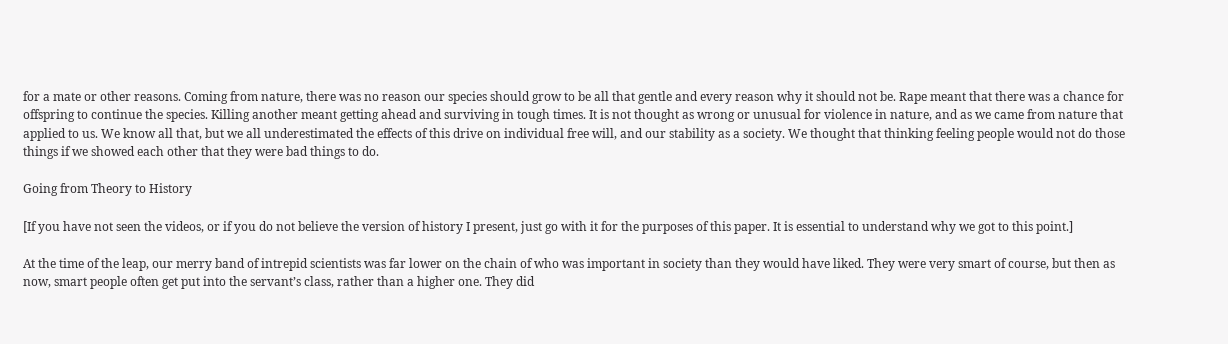for a mate or other reasons. Coming from nature, there was no reason our species should grow to be all that gentle and every reason why it should not be. Rape meant that there was a chance for offspring to continue the species. Killing another meant getting ahead and surviving in tough times. It is not thought as wrong or unusual for violence in nature, and as we came from nature that applied to us. We know all that, but we all underestimated the effects of this drive on individual free will, and our stability as a society. We thought that thinking feeling people would not do those things if we showed each other that they were bad things to do.

Going from Theory to History

[If you have not seen the videos, or if you do not believe the version of history I present, just go with it for the purposes of this paper. It is essential to understand why we got to this point.]

At the time of the leap, our merry band of intrepid scientists was far lower on the chain of who was important in society than they would have liked. They were very smart of course, but then as now, smart people often get put into the servant’s class, rather than a higher one. They did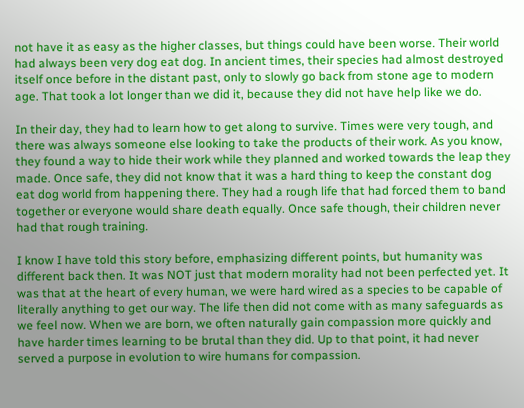not have it as easy as the higher classes, but things could have been worse. Their world had always been very dog eat dog. In ancient times, their species had almost destroyed itself once before in the distant past, only to slowly go back from stone age to modern age. That took a lot longer than we did it, because they did not have help like we do.

In their day, they had to learn how to get along to survive. Times were very tough, and there was always someone else looking to take the products of their work. As you know, they found a way to hide their work while they planned and worked towards the leap they made. Once safe, they did not know that it was a hard thing to keep the constant dog eat dog world from happening there. They had a rough life that had forced them to band together or everyone would share death equally. Once safe though, their children never had that rough training.

I know I have told this story before, emphasizing different points, but humanity was different back then. It was NOT just that modern morality had not been perfected yet. It was that at the heart of every human, we were hard wired as a species to be capable of literally anything to get our way. The life then did not come with as many safeguards as we feel now. When we are born, we often naturally gain compassion more quickly and have harder times learning to be brutal than they did. Up to that point, it had never served a purpose in evolution to wire humans for compassion.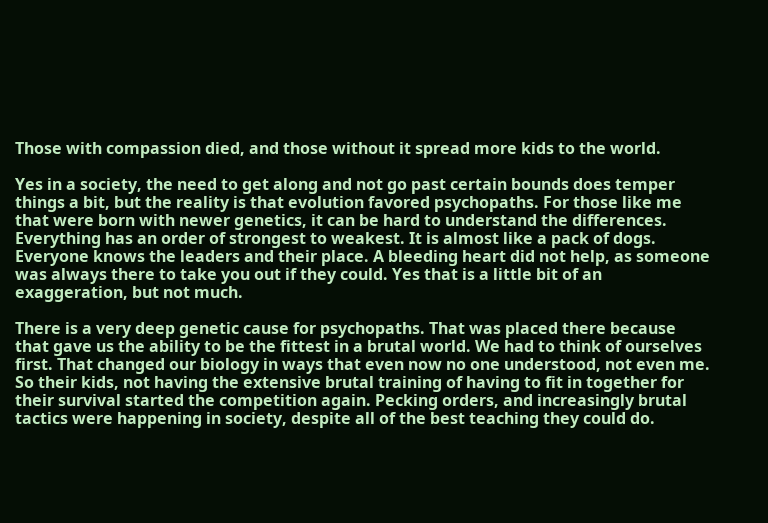Those with compassion died, and those without it spread more kids to the world.

Yes in a society, the need to get along and not go past certain bounds does temper things a bit, but the reality is that evolution favored psychopaths. For those like me that were born with newer genetics, it can be hard to understand the differences. Everything has an order of strongest to weakest. It is almost like a pack of dogs. Everyone knows the leaders and their place. A bleeding heart did not help, as someone was always there to take you out if they could. Yes that is a little bit of an exaggeration, but not much.

There is a very deep genetic cause for psychopaths. That was placed there because that gave us the ability to be the fittest in a brutal world. We had to think of ourselves first. That changed our biology in ways that even now no one understood, not even me. So their kids, not having the extensive brutal training of having to fit in together for their survival started the competition again. Pecking orders, and increasingly brutal tactics were happening in society, despite all of the best teaching they could do.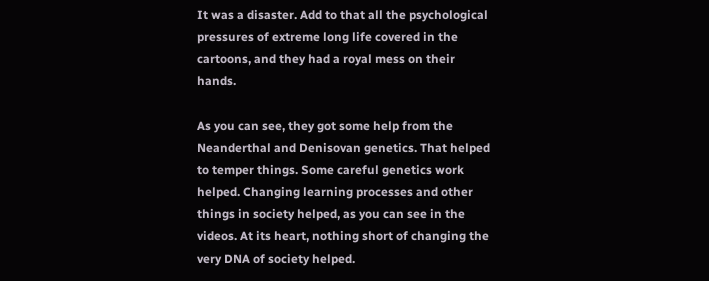It was a disaster. Add to that all the psychological pressures of extreme long life covered in the cartoons, and they had a royal mess on their hands.

As you can see, they got some help from the Neanderthal and Denisovan genetics. That helped to temper things. Some careful genetics work helped. Changing learning processes and other things in society helped, as you can see in the videos. At its heart, nothing short of changing the very DNA of society helped.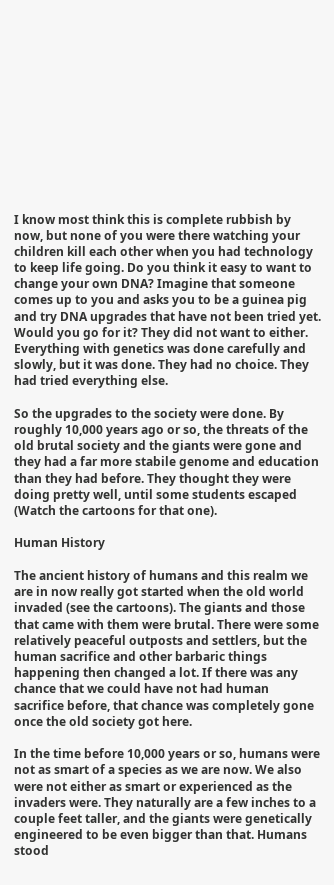I know most think this is complete rubbish by now, but none of you were there watching your children kill each other when you had technology to keep life going. Do you think it easy to want to change your own DNA? Imagine that someone comes up to you and asks you to be a guinea pig and try DNA upgrades that have not been tried yet. Would you go for it? They did not want to either. Everything with genetics was done carefully and slowly, but it was done. They had no choice. They had tried everything else.

So the upgrades to the society were done. By roughly 10,000 years ago or so, the threats of the old brutal society and the giants were gone and they had a far more stabile genome and education than they had before. They thought they were doing pretty well, until some students escaped (Watch the cartoons for that one).

Human History

The ancient history of humans and this realm we are in now really got started when the old world invaded (see the cartoons). The giants and those that came with them were brutal. There were some relatively peaceful outposts and settlers, but the human sacrifice and other barbaric things happening then changed a lot. If there was any chance that we could have not had human sacrifice before, that chance was completely gone once the old society got here.

In the time before 10,000 years or so, humans were not as smart of a species as we are now. We also were not either as smart or experienced as the invaders were. They naturally are a few inches to a couple feet taller, and the giants were genetically engineered to be even bigger than that. Humans stood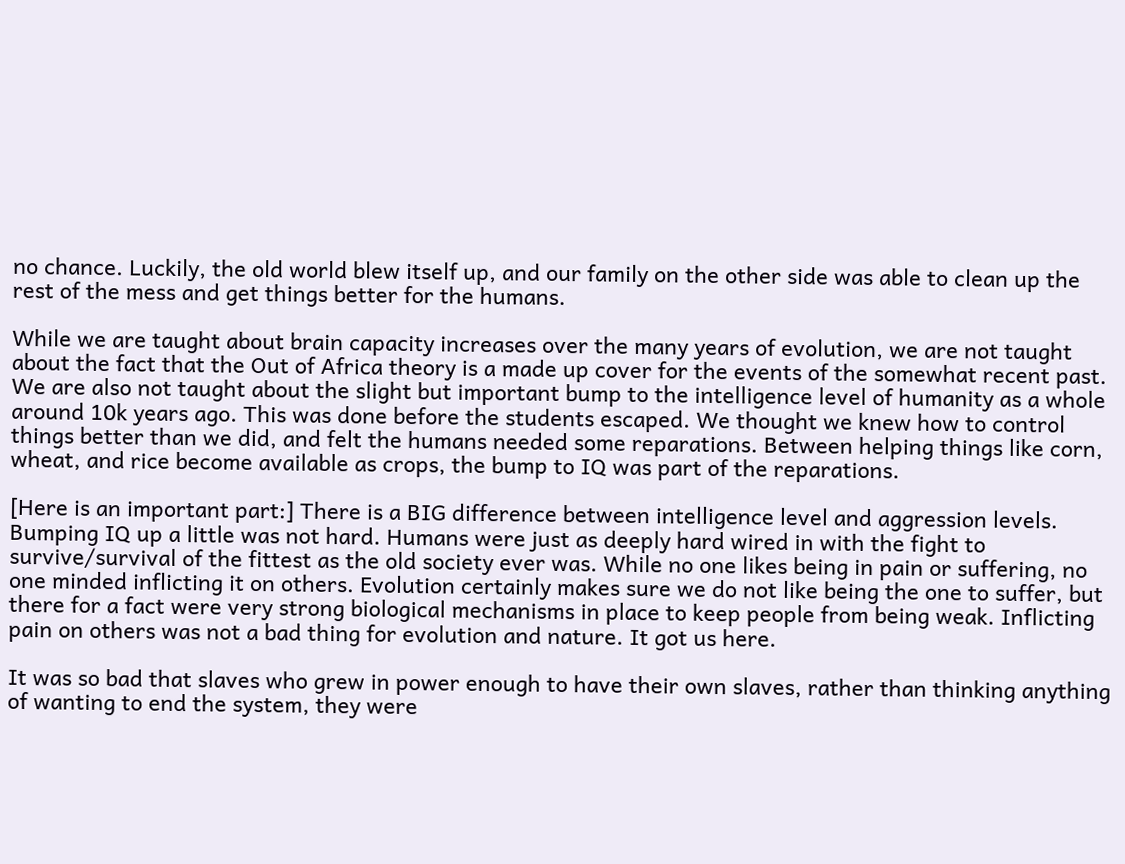no chance. Luckily, the old world blew itself up, and our family on the other side was able to clean up the rest of the mess and get things better for the humans.

While we are taught about brain capacity increases over the many years of evolution, we are not taught about the fact that the Out of Africa theory is a made up cover for the events of the somewhat recent past. We are also not taught about the slight but important bump to the intelligence level of humanity as a whole around 10k years ago. This was done before the students escaped. We thought we knew how to control things better than we did, and felt the humans needed some reparations. Between helping things like corn, wheat, and rice become available as crops, the bump to IQ was part of the reparations.

[Here is an important part:] There is a BIG difference between intelligence level and aggression levels. Bumping IQ up a little was not hard. Humans were just as deeply hard wired in with the fight to survive/survival of the fittest as the old society ever was. While no one likes being in pain or suffering, no one minded inflicting it on others. Evolution certainly makes sure we do not like being the one to suffer, but there for a fact were very strong biological mechanisms in place to keep people from being weak. Inflicting pain on others was not a bad thing for evolution and nature. It got us here.

It was so bad that slaves who grew in power enough to have their own slaves, rather than thinking anything of wanting to end the system, they were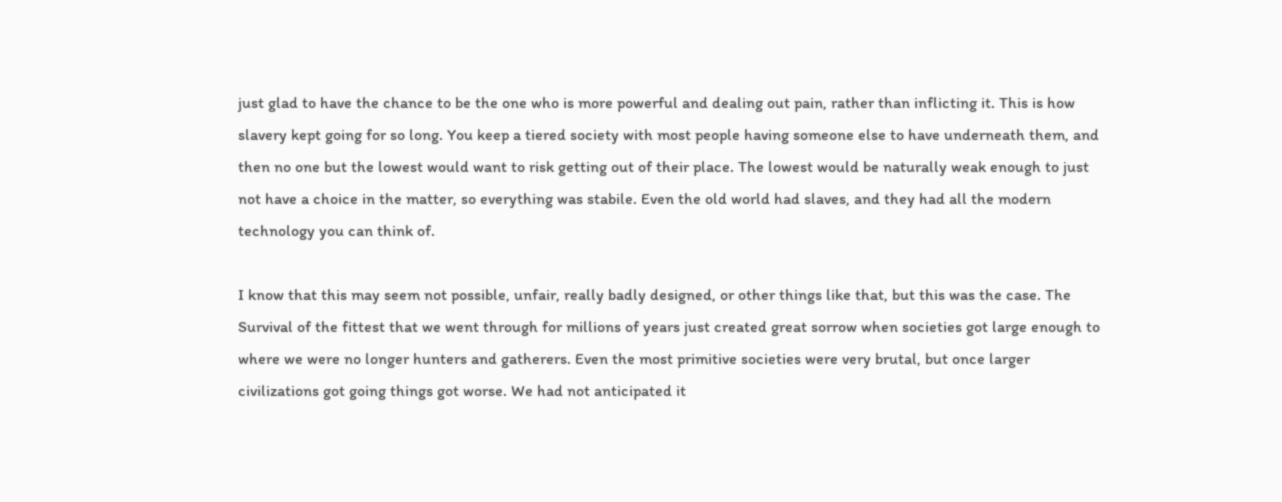just glad to have the chance to be the one who is more powerful and dealing out pain, rather than inflicting it. This is how slavery kept going for so long. You keep a tiered society with most people having someone else to have underneath them, and then no one but the lowest would want to risk getting out of their place. The lowest would be naturally weak enough to just not have a choice in the matter, so everything was stabile. Even the old world had slaves, and they had all the modern technology you can think of.

I know that this may seem not possible, unfair, really badly designed, or other things like that, but this was the case. The Survival of the fittest that we went through for millions of years just created great sorrow when societies got large enough to where we were no longer hunters and gatherers. Even the most primitive societies were very brutal, but once larger civilizations got going things got worse. We had not anticipated it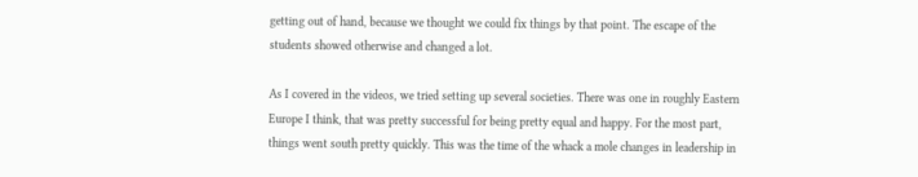getting out of hand, because we thought we could fix things by that point. The escape of the students showed otherwise and changed a lot.

As I covered in the videos, we tried setting up several societies. There was one in roughly Eastern Europe I think, that was pretty successful for being pretty equal and happy. For the most part, things went south pretty quickly. This was the time of the whack a mole changes in leadership in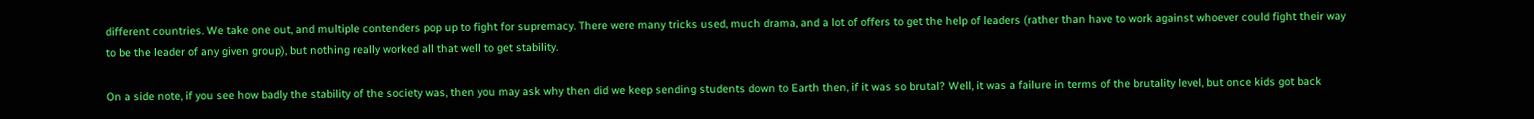different countries. We take one out, and multiple contenders pop up to fight for supremacy. There were many tricks used, much drama, and a lot of offers to get the help of leaders (rather than have to work against whoever could fight their way to be the leader of any given group), but nothing really worked all that well to get stability.

On a side note, if you see how badly the stability of the society was, then you may ask why then did we keep sending students down to Earth then, if it was so brutal? Well, it was a failure in terms of the brutality level, but once kids got back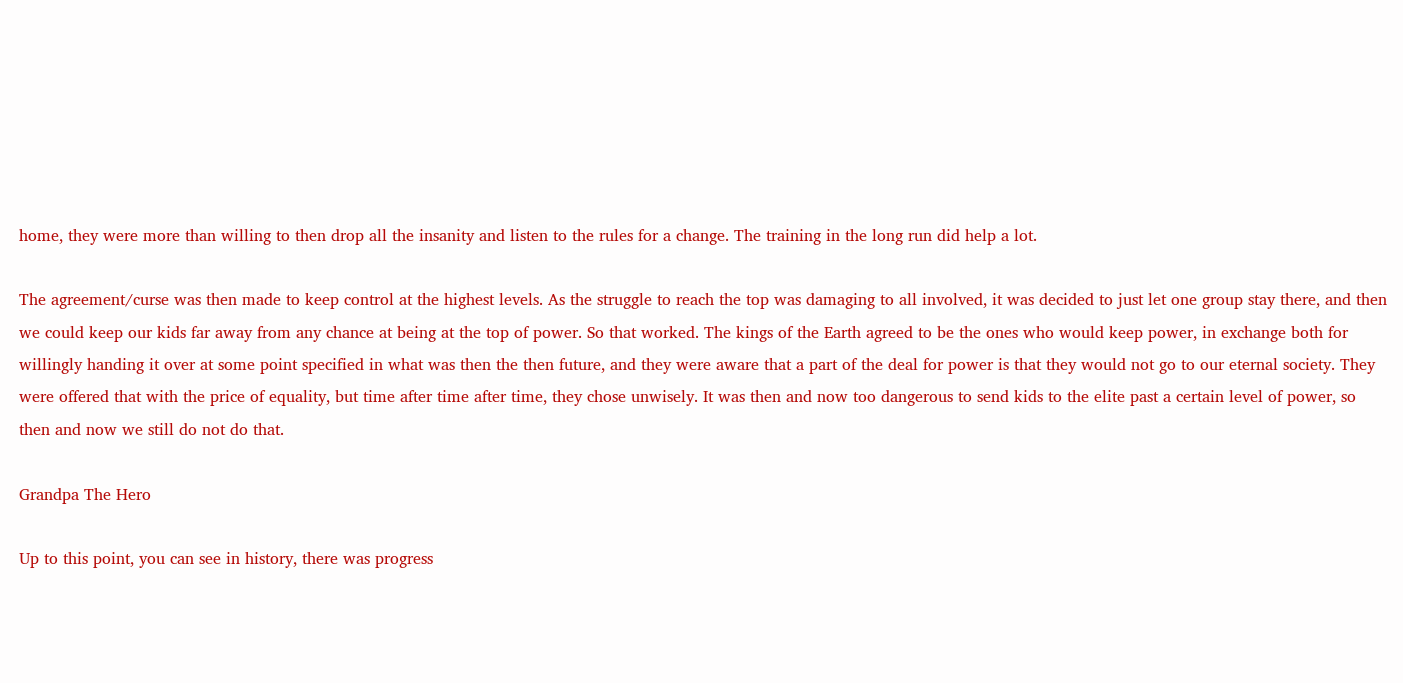home, they were more than willing to then drop all the insanity and listen to the rules for a change. The training in the long run did help a lot.

The agreement/curse was then made to keep control at the highest levels. As the struggle to reach the top was damaging to all involved, it was decided to just let one group stay there, and then we could keep our kids far away from any chance at being at the top of power. So that worked. The kings of the Earth agreed to be the ones who would keep power, in exchange both for willingly handing it over at some point specified in what was then the then future, and they were aware that a part of the deal for power is that they would not go to our eternal society. They were offered that with the price of equality, but time after time after time, they chose unwisely. It was then and now too dangerous to send kids to the elite past a certain level of power, so then and now we still do not do that.

Grandpa The Hero

Up to this point, you can see in history, there was progress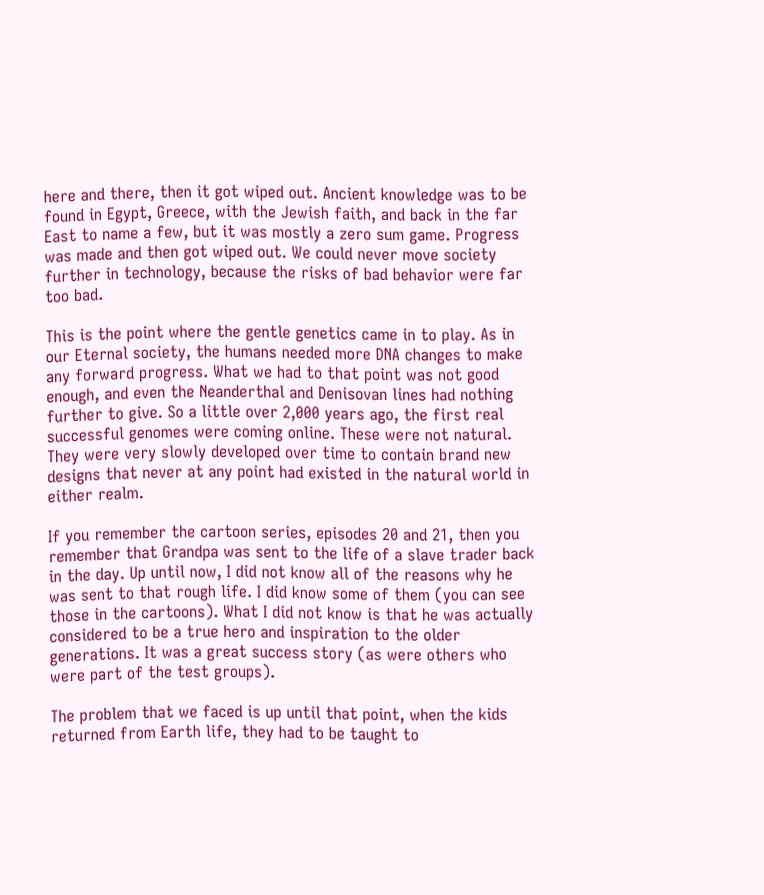here and there, then it got wiped out. Ancient knowledge was to be found in Egypt, Greece, with the Jewish faith, and back in the far East to name a few, but it was mostly a zero sum game. Progress was made and then got wiped out. We could never move society further in technology, because the risks of bad behavior were far too bad.

This is the point where the gentle genetics came in to play. As in our Eternal society, the humans needed more DNA changes to make any forward progress. What we had to that point was not good enough, and even the Neanderthal and Denisovan lines had nothing further to give. So a little over 2,000 years ago, the first real successful genomes were coming online. These were not natural. They were very slowly developed over time to contain brand new designs that never at any point had existed in the natural world in either realm.

If you remember the cartoon series, episodes 20 and 21, then you remember that Grandpa was sent to the life of a slave trader back in the day. Up until now, I did not know all of the reasons why he was sent to that rough life. I did know some of them (you can see those in the cartoons). What I did not know is that he was actually considered to be a true hero and inspiration to the older generations. It was a great success story (as were others who were part of the test groups).

The problem that we faced is up until that point, when the kids returned from Earth life, they had to be taught to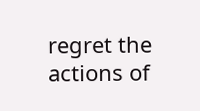regret the actions of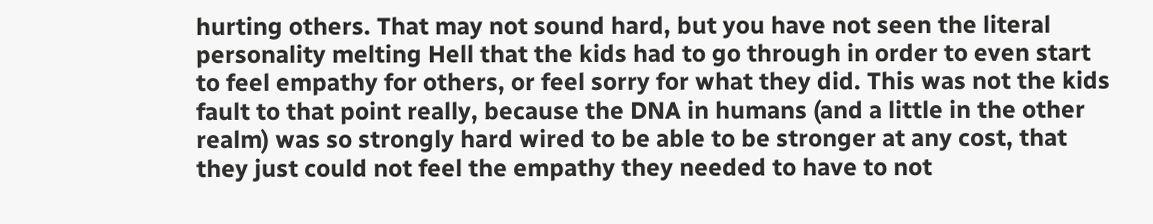hurting others. That may not sound hard, but you have not seen the literal personality melting Hell that the kids had to go through in order to even start to feel empathy for others, or feel sorry for what they did. This was not the kids fault to that point really, because the DNA in humans (and a little in the other realm) was so strongly hard wired to be able to be stronger at any cost, that they just could not feel the empathy they needed to have to not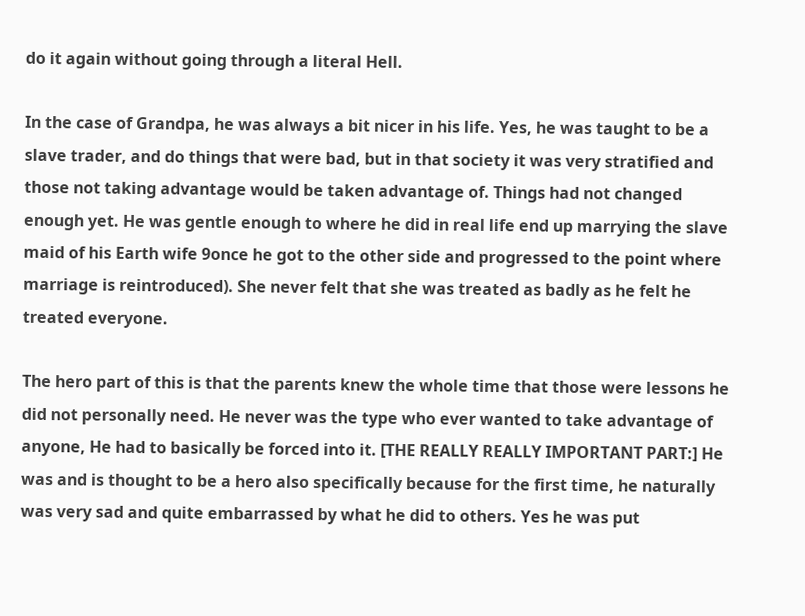do it again without going through a literal Hell.

In the case of Grandpa, he was always a bit nicer in his life. Yes, he was taught to be a slave trader, and do things that were bad, but in that society it was very stratified and those not taking advantage would be taken advantage of. Things had not changed enough yet. He was gentle enough to where he did in real life end up marrying the slave maid of his Earth wife 9once he got to the other side and progressed to the point where marriage is reintroduced). She never felt that she was treated as badly as he felt he treated everyone.

The hero part of this is that the parents knew the whole time that those were lessons he did not personally need. He never was the type who ever wanted to take advantage of anyone, He had to basically be forced into it. [THE REALLY REALLY IMPORTANT PART:] He was and is thought to be a hero also specifically because for the first time, he naturally was very sad and quite embarrassed by what he did to others. Yes he was put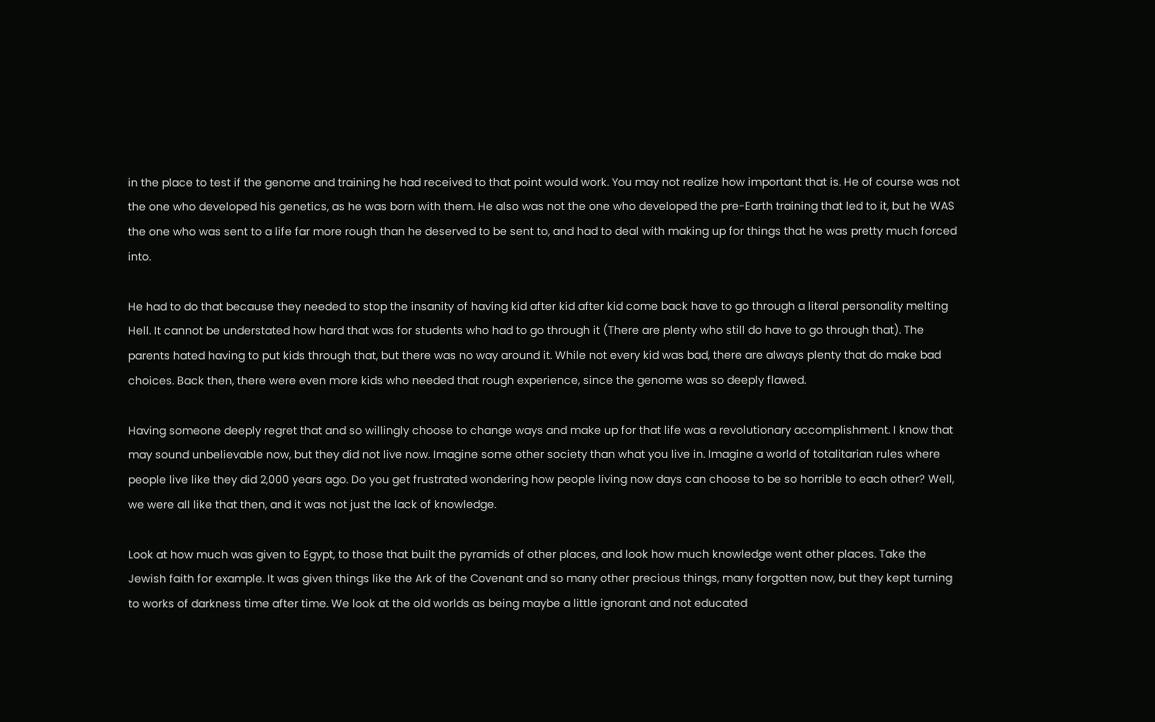in the place to test if the genome and training he had received to that point would work. You may not realize how important that is. He of course was not the one who developed his genetics, as he was born with them. He also was not the one who developed the pre-Earth training that led to it, but he WAS the one who was sent to a life far more rough than he deserved to be sent to, and had to deal with making up for things that he was pretty much forced into.

He had to do that because they needed to stop the insanity of having kid after kid after kid come back have to go through a literal personality melting Hell. It cannot be understated how hard that was for students who had to go through it (There are plenty who still do have to go through that). The parents hated having to put kids through that, but there was no way around it. While not every kid was bad, there are always plenty that do make bad choices. Back then, there were even more kids who needed that rough experience, since the genome was so deeply flawed.

Having someone deeply regret that and so willingly choose to change ways and make up for that life was a revolutionary accomplishment. I know that may sound unbelievable now, but they did not live now. Imagine some other society than what you live in. Imagine a world of totalitarian rules where people live like they did 2,000 years ago. Do you get frustrated wondering how people living now days can choose to be so horrible to each other? Well, we were all like that then, and it was not just the lack of knowledge.

Look at how much was given to Egypt, to those that built the pyramids of other places, and look how much knowledge went other places. Take the Jewish faith for example. It was given things like the Ark of the Covenant and so many other precious things, many forgotten now, but they kept turning to works of darkness time after time. We look at the old worlds as being maybe a little ignorant and not educated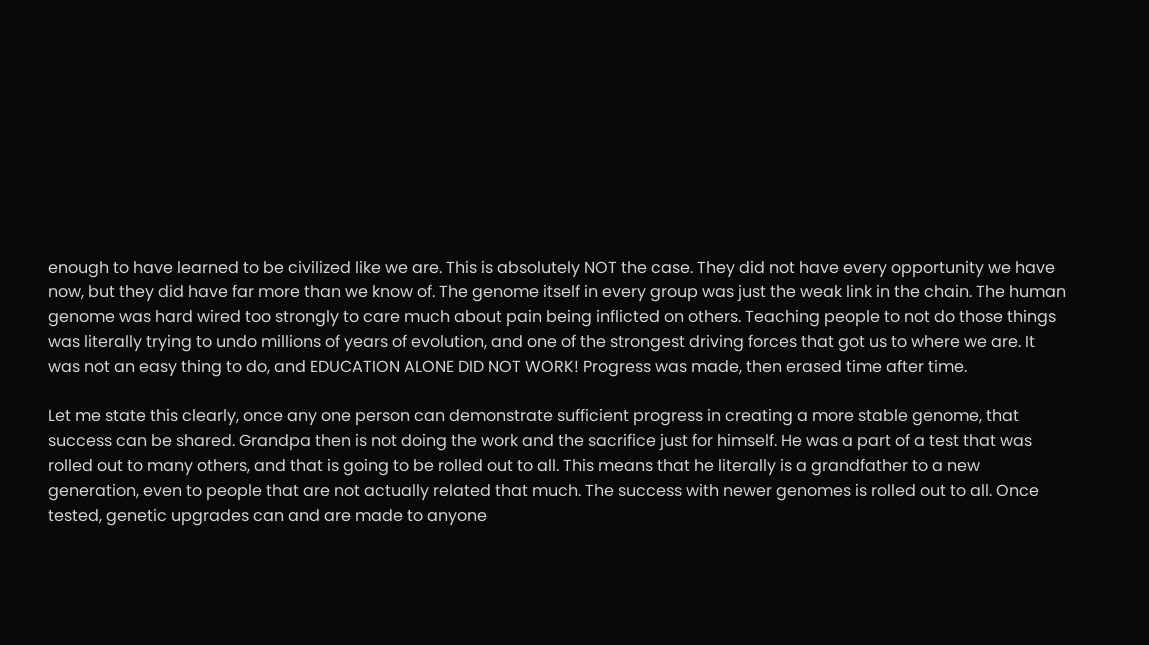enough to have learned to be civilized like we are. This is absolutely NOT the case. They did not have every opportunity we have now, but they did have far more than we know of. The genome itself in every group was just the weak link in the chain. The human genome was hard wired too strongly to care much about pain being inflicted on others. Teaching people to not do those things was literally trying to undo millions of years of evolution, and one of the strongest driving forces that got us to where we are. It was not an easy thing to do, and EDUCATION ALONE DID NOT WORK! Progress was made, then erased time after time.

Let me state this clearly, once any one person can demonstrate sufficient progress in creating a more stable genome, that success can be shared. Grandpa then is not doing the work and the sacrifice just for himself. He was a part of a test that was rolled out to many others, and that is going to be rolled out to all. This means that he literally is a grandfather to a new generation, even to people that are not actually related that much. The success with newer genomes is rolled out to all. Once tested, genetic upgrades can and are made to anyone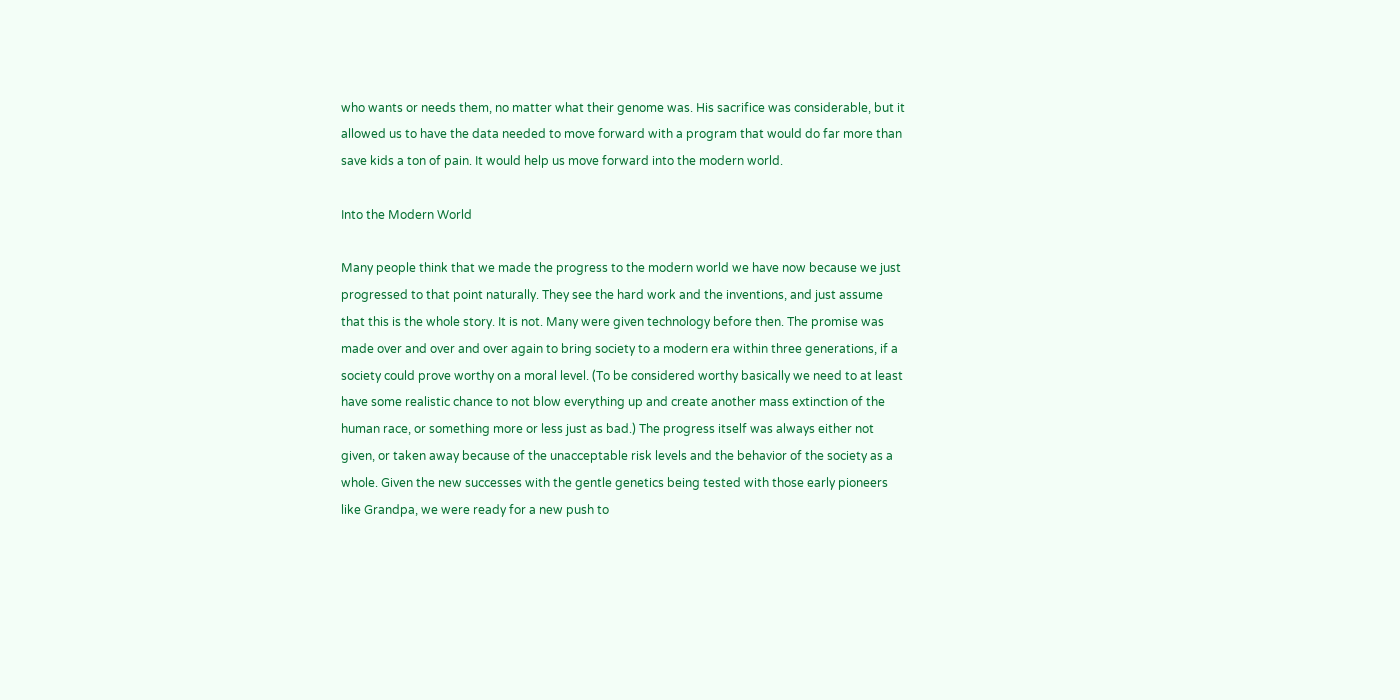who wants or needs them, no matter what their genome was. His sacrifice was considerable, but it allowed us to have the data needed to move forward with a program that would do far more than save kids a ton of pain. It would help us move forward into the modern world.

Into the Modern World

Many people think that we made the progress to the modern world we have now because we just progressed to that point naturally. They see the hard work and the inventions, and just assume that this is the whole story. It is not. Many were given technology before then. The promise was made over and over and over again to bring society to a modern era within three generations, if a society could prove worthy on a moral level. (To be considered worthy basically we need to at least have some realistic chance to not blow everything up and create another mass extinction of the human race, or something more or less just as bad.) The progress itself was always either not given, or taken away because of the unacceptable risk levels and the behavior of the society as a whole. Given the new successes with the gentle genetics being tested with those early pioneers like Grandpa, we were ready for a new push to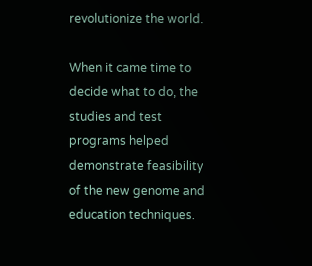revolutionize the world.

When it came time to decide what to do, the studies and test programs helped demonstrate feasibility of the new genome and education techniques.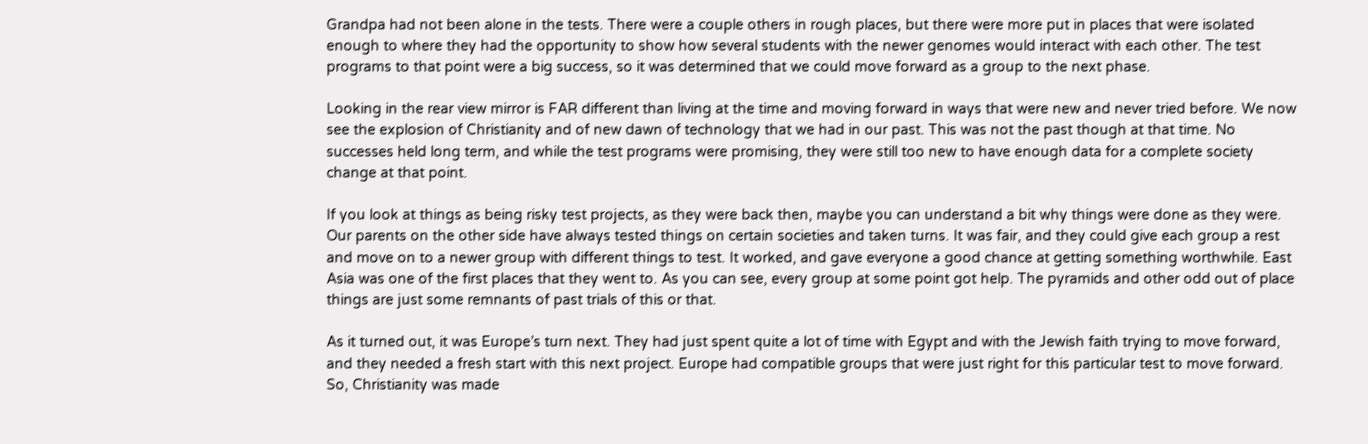Grandpa had not been alone in the tests. There were a couple others in rough places, but there were more put in places that were isolated enough to where they had the opportunity to show how several students with the newer genomes would interact with each other. The test programs to that point were a big success, so it was determined that we could move forward as a group to the next phase.

Looking in the rear view mirror is FAR different than living at the time and moving forward in ways that were new and never tried before. We now see the explosion of Christianity and of new dawn of technology that we had in our past. This was not the past though at that time. No successes held long term, and while the test programs were promising, they were still too new to have enough data for a complete society change at that point.

If you look at things as being risky test projects, as they were back then, maybe you can understand a bit why things were done as they were. Our parents on the other side have always tested things on certain societies and taken turns. It was fair, and they could give each group a rest and move on to a newer group with different things to test. It worked, and gave everyone a good chance at getting something worthwhile. East Asia was one of the first places that they went to. As you can see, every group at some point got help. The pyramids and other odd out of place things are just some remnants of past trials of this or that.

As it turned out, it was Europe’s turn next. They had just spent quite a lot of time with Egypt and with the Jewish faith trying to move forward, and they needed a fresh start with this next project. Europe had compatible groups that were just right for this particular test to move forward. So, Christianity was made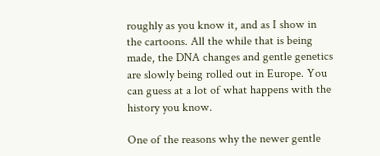roughly as you know it, and as I show in the cartoons. All the while that is being made, the DNA changes and gentle genetics are slowly being rolled out in Europe. You can guess at a lot of what happens with the history you know.

One of the reasons why the newer gentle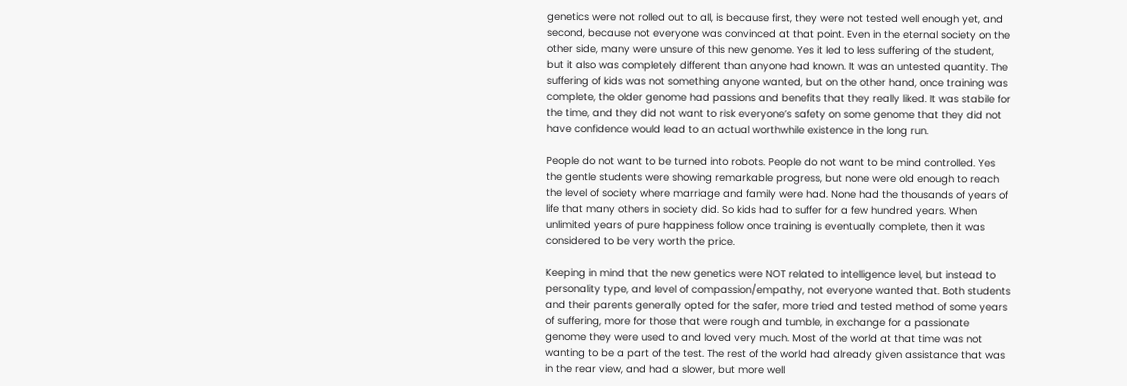genetics were not rolled out to all, is because first, they were not tested well enough yet, and second, because not everyone was convinced at that point. Even in the eternal society on the other side, many were unsure of this new genome. Yes it led to less suffering of the student, but it also was completely different than anyone had known. It was an untested quantity. The suffering of kids was not something anyone wanted, but on the other hand, once training was complete, the older genome had passions and benefits that they really liked. It was stabile for the time, and they did not want to risk everyone’s safety on some genome that they did not have confidence would lead to an actual worthwhile existence in the long run.

People do not want to be turned into robots. People do not want to be mind controlled. Yes the gentle students were showing remarkable progress, but none were old enough to reach the level of society where marriage and family were had. None had the thousands of years of life that many others in society did. So kids had to suffer for a few hundred years. When unlimited years of pure happiness follow once training is eventually complete, then it was considered to be very worth the price.

Keeping in mind that the new genetics were NOT related to intelligence level, but instead to personality type, and level of compassion/empathy, not everyone wanted that. Both students and their parents generally opted for the safer, more tried and tested method of some years of suffering, more for those that were rough and tumble, in exchange for a passionate genome they were used to and loved very much. Most of the world at that time was not wanting to be a part of the test. The rest of the world had already given assistance that was in the rear view, and had a slower, but more well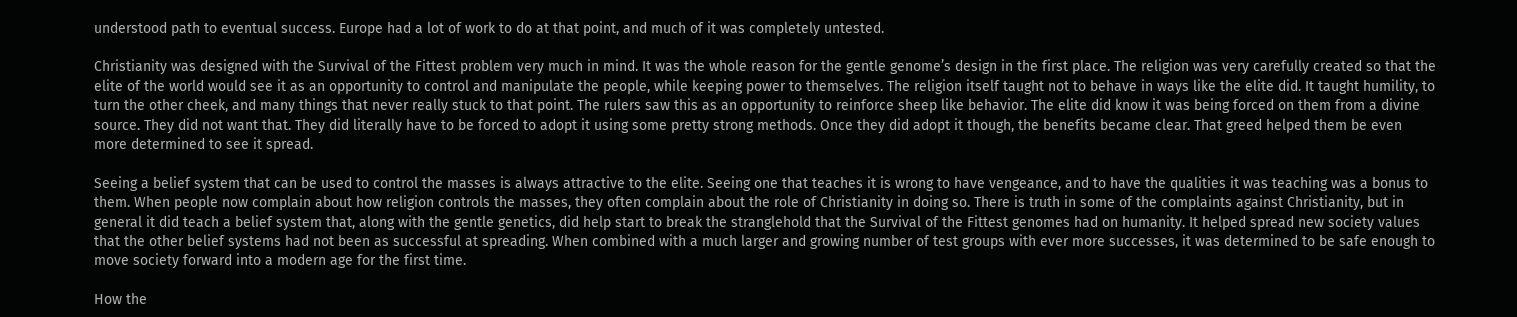understood path to eventual success. Europe had a lot of work to do at that point, and much of it was completely untested.

Christianity was designed with the Survival of the Fittest problem very much in mind. It was the whole reason for the gentle genome’s design in the first place. The religion was very carefully created so that the elite of the world would see it as an opportunity to control and manipulate the people, while keeping power to themselves. The religion itself taught not to behave in ways like the elite did. It taught humility, to turn the other cheek, and many things that never really stuck to that point. The rulers saw this as an opportunity to reinforce sheep like behavior. The elite did know it was being forced on them from a divine source. They did not want that. They did literally have to be forced to adopt it using some pretty strong methods. Once they did adopt it though, the benefits became clear. That greed helped them be even more determined to see it spread.

Seeing a belief system that can be used to control the masses is always attractive to the elite. Seeing one that teaches it is wrong to have vengeance, and to have the qualities it was teaching was a bonus to them. When people now complain about how religion controls the masses, they often complain about the role of Christianity in doing so. There is truth in some of the complaints against Christianity, but in general it did teach a belief system that, along with the gentle genetics, did help start to break the stranglehold that the Survival of the Fittest genomes had on humanity. It helped spread new society values that the other belief systems had not been as successful at spreading. When combined with a much larger and growing number of test groups with ever more successes, it was determined to be safe enough to move society forward into a modern age for the first time.

How the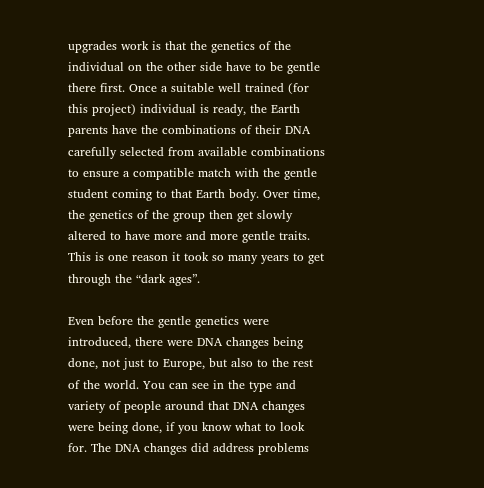upgrades work is that the genetics of the individual on the other side have to be gentle there first. Once a suitable well trained (for this project) individual is ready, the Earth parents have the combinations of their DNA carefully selected from available combinations to ensure a compatible match with the gentle student coming to that Earth body. Over time, the genetics of the group then get slowly altered to have more and more gentle traits. This is one reason it took so many years to get through the “dark ages”.

Even before the gentle genetics were introduced, there were DNA changes being done, not just to Europe, but also to the rest of the world. You can see in the type and variety of people around that DNA changes were being done, if you know what to look for. The DNA changes did address problems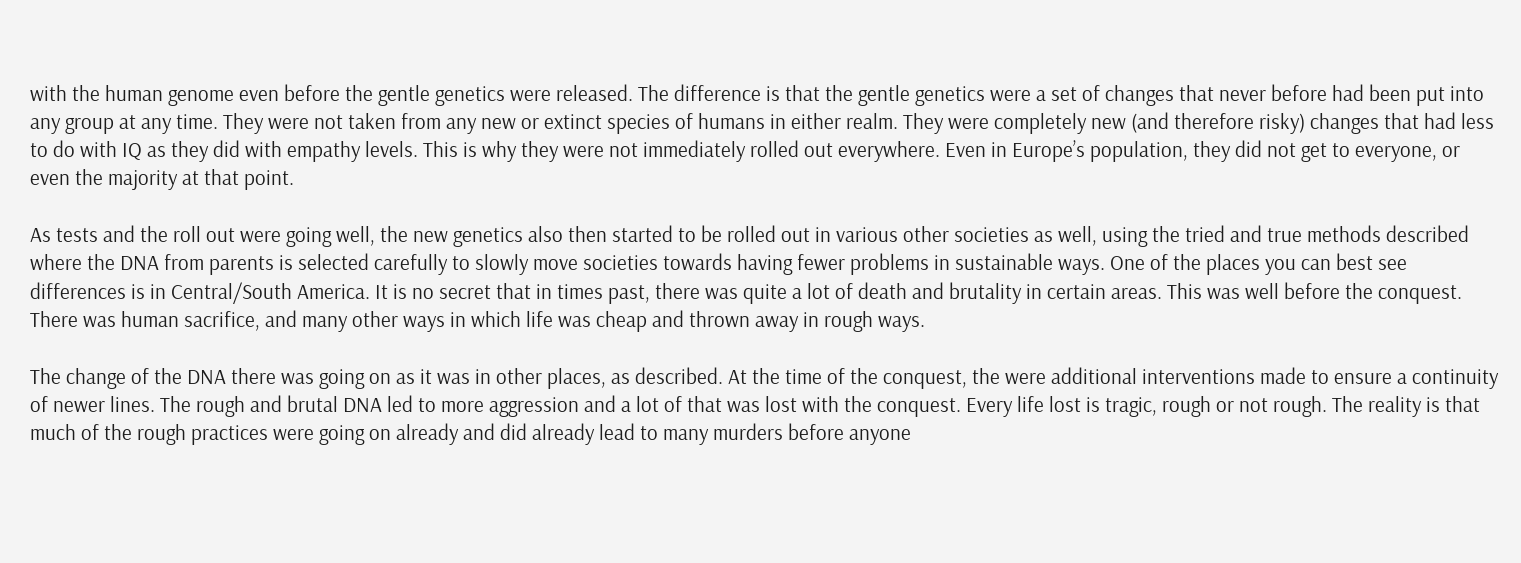with the human genome even before the gentle genetics were released. The difference is that the gentle genetics were a set of changes that never before had been put into any group at any time. They were not taken from any new or extinct species of humans in either realm. They were completely new (and therefore risky) changes that had less to do with IQ as they did with empathy levels. This is why they were not immediately rolled out everywhere. Even in Europe’s population, they did not get to everyone, or even the majority at that point.

As tests and the roll out were going well, the new genetics also then started to be rolled out in various other societies as well, using the tried and true methods described where the DNA from parents is selected carefully to slowly move societies towards having fewer problems in sustainable ways. One of the places you can best see differences is in Central/South America. It is no secret that in times past, there was quite a lot of death and brutality in certain areas. This was well before the conquest. There was human sacrifice, and many other ways in which life was cheap and thrown away in rough ways.

The change of the DNA there was going on as it was in other places, as described. At the time of the conquest, the were additional interventions made to ensure a continuity of newer lines. The rough and brutal DNA led to more aggression and a lot of that was lost with the conquest. Every life lost is tragic, rough or not rough. The reality is that much of the rough practices were going on already and did already lead to many murders before anyone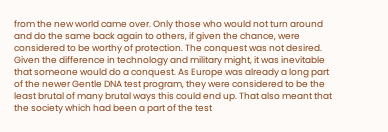from the new world came over. Only those who would not turn around and do the same back again to others, if given the chance, were considered to be worthy of protection. The conquest was not desired. Given the difference in technology and military might, it was inevitable that someone would do a conquest. As Europe was already a long part of the newer Gentle DNA test program, they were considered to be the least brutal of many brutal ways this could end up. That also meant that the society which had been a part of the test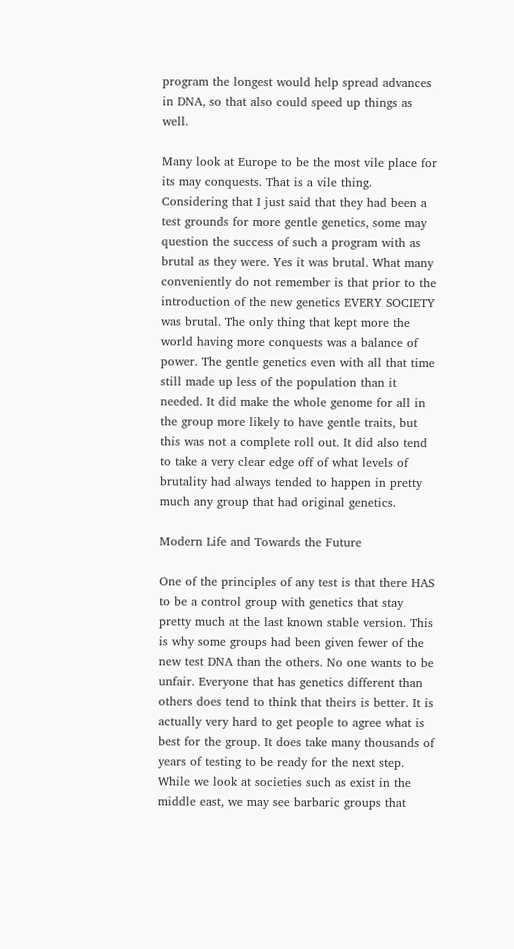program the longest would help spread advances in DNA, so that also could speed up things as well.

Many look at Europe to be the most vile place for its may conquests. That is a vile thing. Considering that I just said that they had been a test grounds for more gentle genetics, some may question the success of such a program with as brutal as they were. Yes it was brutal. What many conveniently do not remember is that prior to the introduction of the new genetics EVERY SOCIETY was brutal. The only thing that kept more the world having more conquests was a balance of power. The gentle genetics even with all that time still made up less of the population than it needed. It did make the whole genome for all in the group more likely to have gentle traits, but this was not a complete roll out. It did also tend to take a very clear edge off of what levels of brutality had always tended to happen in pretty much any group that had original genetics.

Modern Life and Towards the Future

One of the principles of any test is that there HAS to be a control group with genetics that stay pretty much at the last known stable version. This is why some groups had been given fewer of the new test DNA than the others. No one wants to be unfair. Everyone that has genetics different than others does tend to think that theirs is better. It is actually very hard to get people to agree what is best for the group. It does take many thousands of years of testing to be ready for the next step. While we look at societies such as exist in the middle east, we may see barbaric groups that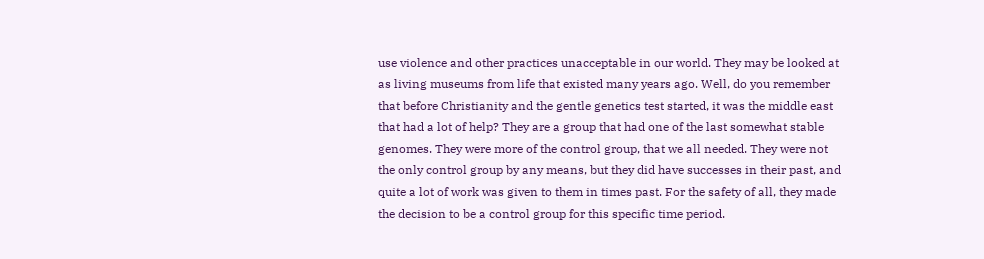use violence and other practices unacceptable in our world. They may be looked at as living museums from life that existed many years ago. Well, do you remember that before Christianity and the gentle genetics test started, it was the middle east that had a lot of help? They are a group that had one of the last somewhat stable genomes. They were more of the control group, that we all needed. They were not the only control group by any means, but they did have successes in their past, and quite a lot of work was given to them in times past. For the safety of all, they made the decision to be a control group for this specific time period.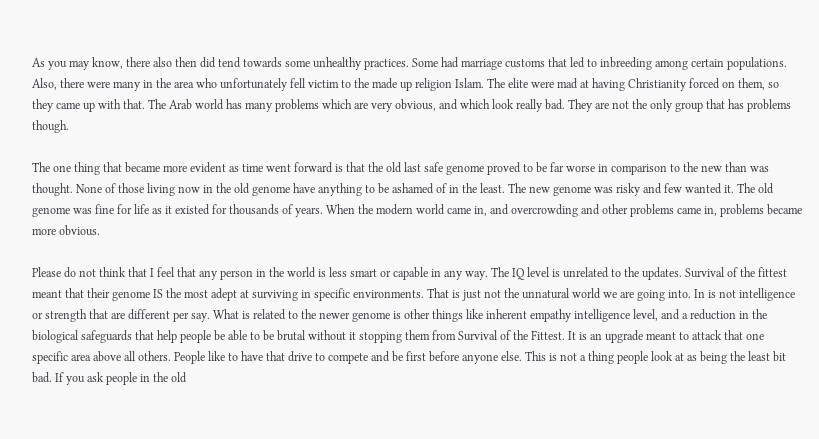As you may know, there also then did tend towards some unhealthy practices. Some had marriage customs that led to inbreeding among certain populations. Also, there were many in the area who unfortunately fell victim to the made up religion Islam. The elite were mad at having Christianity forced on them, so they came up with that. The Arab world has many problems which are very obvious, and which look really bad. They are not the only group that has problems though.

The one thing that became more evident as time went forward is that the old last safe genome proved to be far worse in comparison to the new than was thought. None of those living now in the old genome have anything to be ashamed of in the least. The new genome was risky and few wanted it. The old genome was fine for life as it existed for thousands of years. When the modern world came in, and overcrowding and other problems came in, problems became more obvious.

Please do not think that I feel that any person in the world is less smart or capable in any way. The IQ level is unrelated to the updates. Survival of the fittest meant that their genome IS the most adept at surviving in specific environments. That is just not the unnatural world we are going into. In is not intelligence or strength that are different per say. What is related to the newer genome is other things like inherent empathy intelligence level, and a reduction in the biological safeguards that help people be able to be brutal without it stopping them from Survival of the Fittest. It is an upgrade meant to attack that one specific area above all others. People like to have that drive to compete and be first before anyone else. This is not a thing people look at as being the least bit bad. If you ask people in the old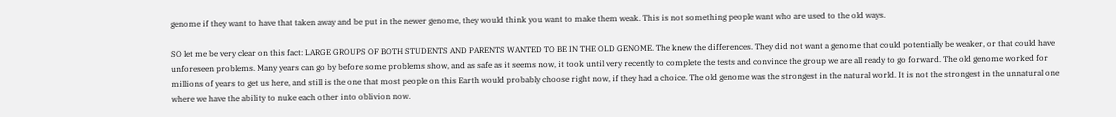genome if they want to have that taken away and be put in the newer genome, they would think you want to make them weak. This is not something people want who are used to the old ways.

SO let me be very clear on this fact: LARGE GROUPS OF BOTH STUDENTS AND PARENTS WANTED TO BE IN THE OLD GENOME. The knew the differences. They did not want a genome that could potentially be weaker, or that could have unforeseen problems. Many years can go by before some problems show, and as safe as it seems now, it took until very recently to complete the tests and convince the group we are all ready to go forward. The old genome worked for millions of years to get us here, and still is the one that most people on this Earth would probably choose right now, if they had a choice. The old genome was the strongest in the natural world. It is not the strongest in the unnatural one where we have the ability to nuke each other into oblivion now.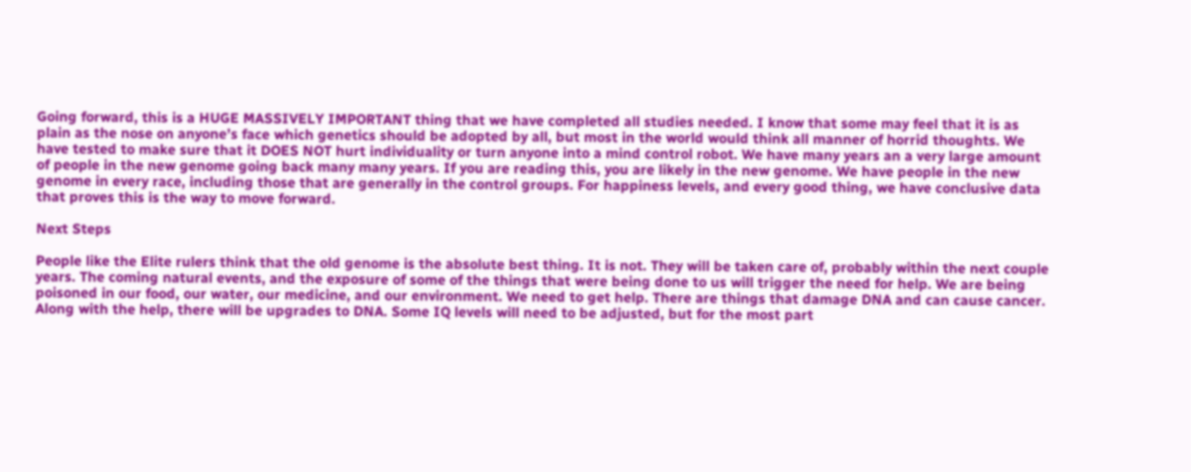Going forward, this is a HUGE MASSIVELY IMPORTANT thing that we have completed all studies needed. I know that some may feel that it is as plain as the nose on anyone’s face which genetics should be adopted by all, but most in the world would think all manner of horrid thoughts. We have tested to make sure that it DOES NOT hurt individuality or turn anyone into a mind control robot. We have many years an a very large amount of people in the new genome going back many many years. If you are reading this, you are likely in the new genome. We have people in the new genome in every race, including those that are generally in the control groups. For happiness levels, and every good thing, we have conclusive data that proves this is the way to move forward.

Next Steps

People like the Elite rulers think that the old genome is the absolute best thing. It is not. They will be taken care of, probably within the next couple years. The coming natural events, and the exposure of some of the things that were being done to us will trigger the need for help. We are being poisoned in our food, our water, our medicine, and our environment. We need to get help. There are things that damage DNA and can cause cancer. Along with the help, there will be upgrades to DNA. Some IQ levels will need to be adjusted, but for the most part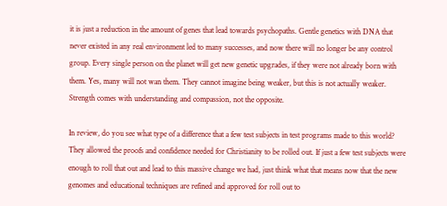it is just a reduction in the amount of genes that lead towards psychopaths. Gentle genetics with DNA that never existed in any real environment led to many successes, and now there will no longer be any control group. Every single person on the planet will get new genetic upgrades, if they were not already born with them. Yes, many will not wan them. They cannot imagine being weaker, but this is not actually weaker. Strength comes with understanding and compassion, not the opposite.

In review, do you see what type of a difference that a few test subjects in test programs made to this world? They allowed the proofs and confidence needed for Christianity to be rolled out. If just a few test subjects were enough to roll that out and lead to this massive change we had, just think what that means now that the new genomes and educational techniques are refined and approved for roll out to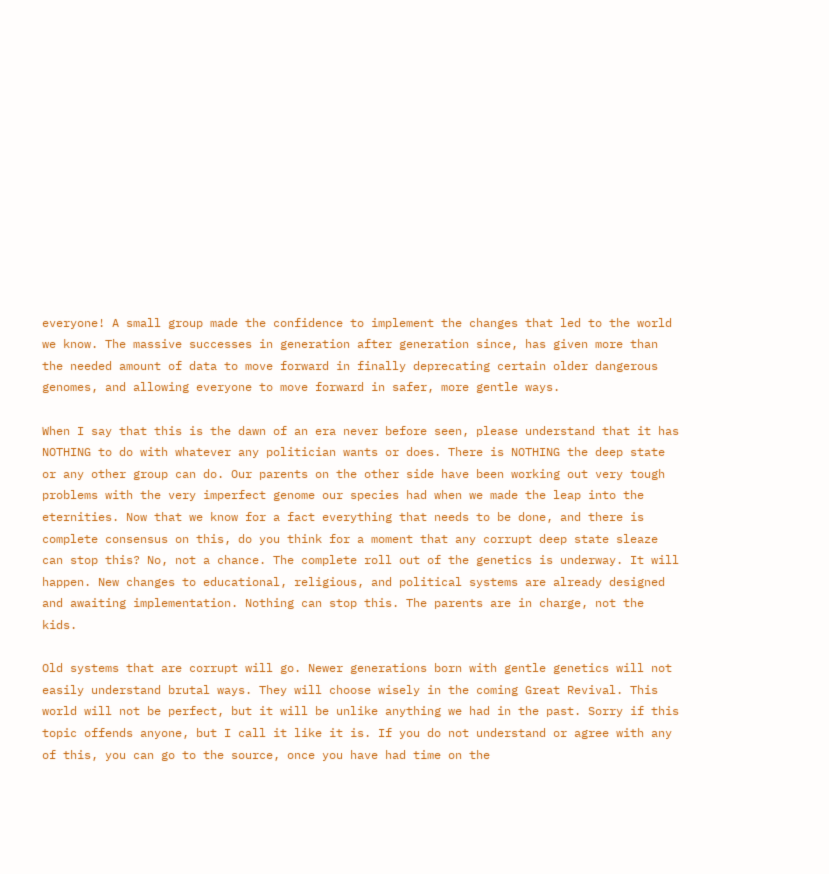everyone! A small group made the confidence to implement the changes that led to the world we know. The massive successes in generation after generation since, has given more than the needed amount of data to move forward in finally deprecating certain older dangerous genomes, and allowing everyone to move forward in safer, more gentle ways.

When I say that this is the dawn of an era never before seen, please understand that it has NOTHING to do with whatever any politician wants or does. There is NOTHING the deep state or any other group can do. Our parents on the other side have been working out very tough problems with the very imperfect genome our species had when we made the leap into the eternities. Now that we know for a fact everything that needs to be done, and there is complete consensus on this, do you think for a moment that any corrupt deep state sleaze can stop this? No, not a chance. The complete roll out of the genetics is underway. It will happen. New changes to educational, religious, and political systems are already designed and awaiting implementation. Nothing can stop this. The parents are in charge, not the kids.

Old systems that are corrupt will go. Newer generations born with gentle genetics will not easily understand brutal ways. They will choose wisely in the coming Great Revival. This world will not be perfect, but it will be unlike anything we had in the past. Sorry if this topic offends anyone, but I call it like it is. If you do not understand or agree with any of this, you can go to the source, once you have had time on the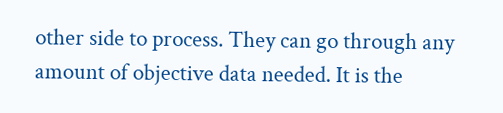other side to process. They can go through any amount of objective data needed. It is the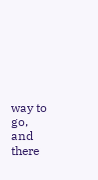way to go, and there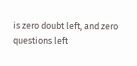is zero doubt left, and zero questions left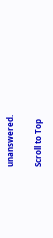unanswered.

Scroll to Top